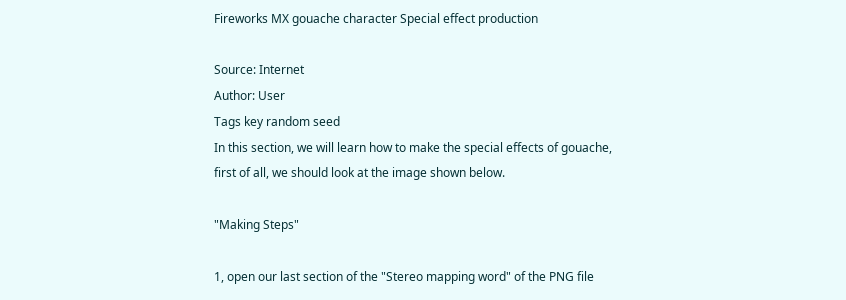Fireworks MX gouache character Special effect production

Source: Internet
Author: User
Tags key random seed
In this section, we will learn how to make the special effects of gouache, first of all, we should look at the image shown below.

"Making Steps"

1, open our last section of the "Stereo mapping word" of the PNG file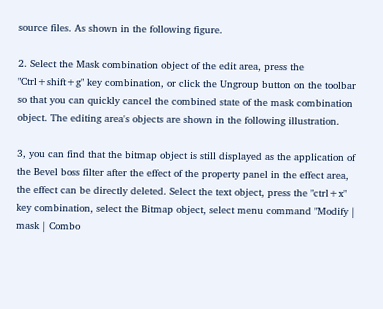source files. As shown in the following figure.

2. Select the Mask combination object of the edit area, press the "Ctrl+shift+g" key combination, or click the Ungroup button on the toolbar so that you can quickly cancel the combined state of the mask combination object. The editing area's objects are shown in the following illustration.

3, you can find that the bitmap object is still displayed as the application of the Bevel boss filter after the effect of the property panel in the effect area, the effect can be directly deleted. Select the text object, press the "ctrl+x" key combination, select the Bitmap object, select menu command "Modify | mask | Combo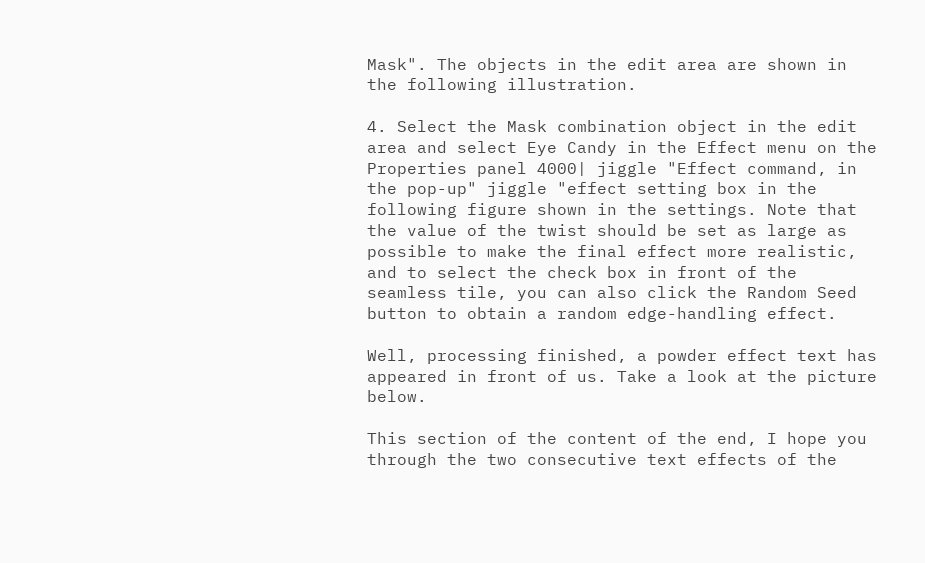Mask". The objects in the edit area are shown in the following illustration.

4. Select the Mask combination object in the edit area and select Eye Candy in the Effect menu on the Properties panel 4000| jiggle "Effect command, in the pop-up" jiggle "effect setting box in the following figure shown in the settings. Note that the value of the twist should be set as large as possible to make the final effect more realistic, and to select the check box in front of the seamless tile, you can also click the Random Seed button to obtain a random edge-handling effect.

Well, processing finished, a powder effect text has appeared in front of us. Take a look at the picture below.

This section of the content of the end, I hope you through the two consecutive text effects of the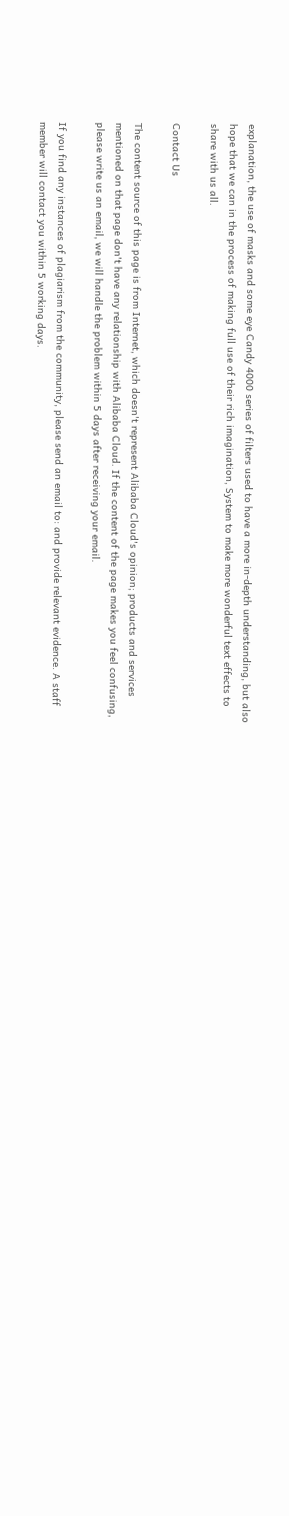explanation, the use of masks and some eye Candy 4000 series of filters used to have a more in-depth understanding, but also hope that we can in the process of making full use of their rich imagination, System to make more wonderful text effects to share with us all.

Contact Us

The content source of this page is from Internet, which doesn't represent Alibaba Cloud's opinion; products and services mentioned on that page don't have any relationship with Alibaba Cloud. If the content of the page makes you feel confusing, please write us an email, we will handle the problem within 5 days after receiving your email.

If you find any instances of plagiarism from the community, please send an email to: and provide relevant evidence. A staff member will contact you within 5 working days.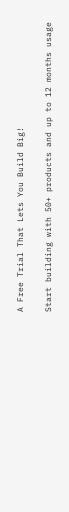A Free Trial That Lets You Build Big!

Start building with 50+ products and up to 12 months usage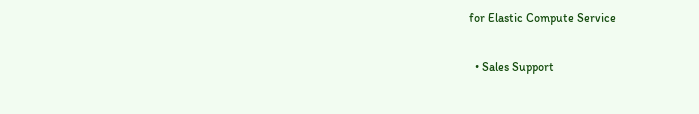for Elastic Compute Service

  • Sales Support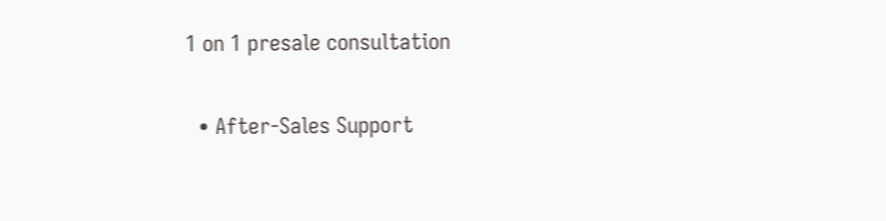1 on 1 presale consultation

  • After-Sales Support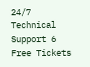24/7 Technical Support 6 Free Tickets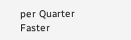per Quarter Faster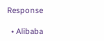Response

  • Alibaba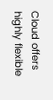Cloud offers highly flexible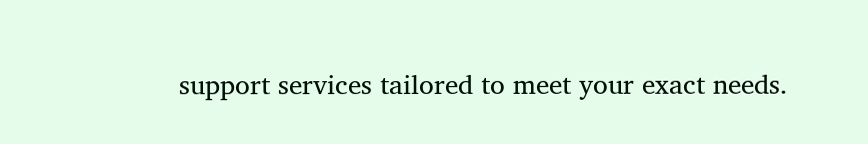support services tailored to meet your exact needs.